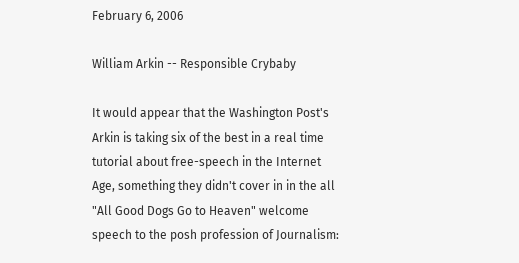February 6, 2006

William Arkin -- Responsible Crybaby

It would appear that the Washington Post's Arkin is taking six of the best in a real time tutorial about free-speech in the Internet Age, something they didn't cover in in the all "All Good Dogs Go to Heaven" welcome speech to the posh profession of Journalism: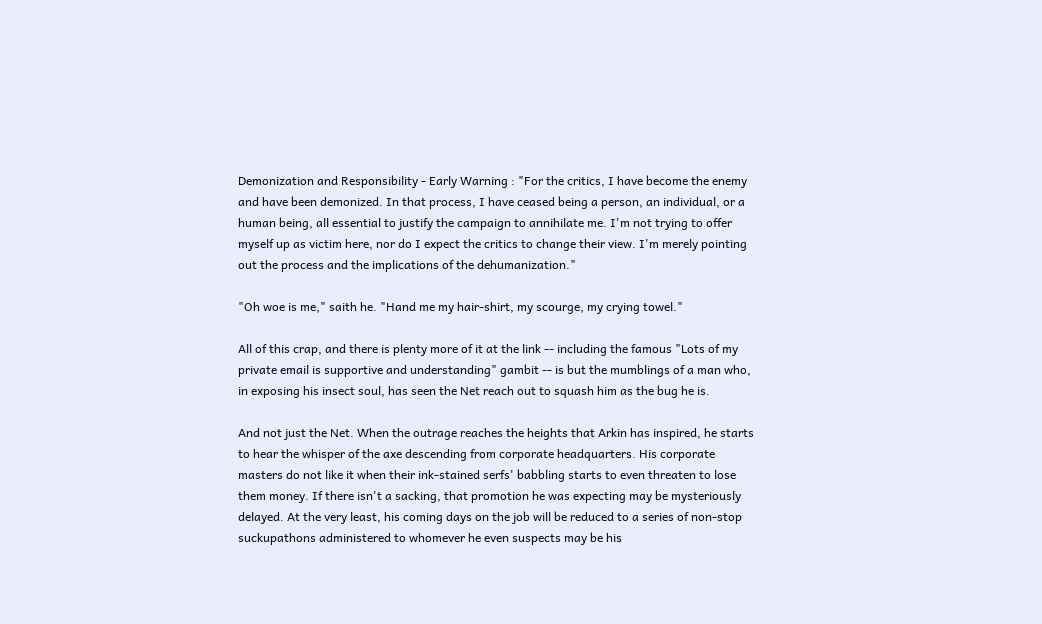Demonization and Responsibility - Early Warning : "For the critics, I have become the enemy and have been demonized. In that process, I have ceased being a person, an individual, or a human being, all essential to justify the campaign to annihilate me. I'm not trying to offer myself up as victim here, nor do I expect the critics to change their view. I'm merely pointing out the process and the implications of the dehumanization."

"Oh woe is me," saith he. "Hand me my hair-shirt, my scourge, my crying towel."

All of this crap, and there is plenty more of it at the link -- including the famous "Lots of my private email is supportive and understanding" gambit -- is but the mumblings of a man who, in exposing his insect soul, has seen the Net reach out to squash him as the bug he is.

And not just the Net. When the outrage reaches the heights that Arkin has inspired, he starts to hear the whisper of the axe descending from corporate headquarters. His corporate masters do not like it when their ink-stained serfs' babbling starts to even threaten to lose them money. If there isn't a sacking, that promotion he was expecting may be mysteriously delayed. At the very least, his coming days on the job will be reduced to a series of non-stop suckupathons administered to whomever he even suspects may be his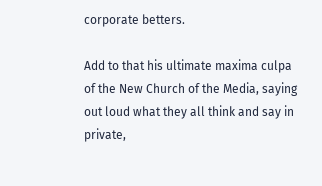corporate betters.

Add to that his ultimate maxima culpa of the New Church of the Media, saying out loud what they all think and say in private,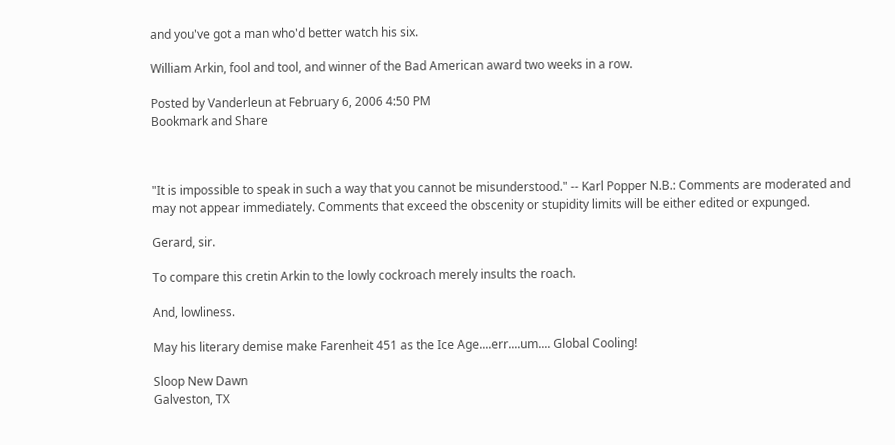and you've got a man who'd better watch his six.

William Arkin, fool and tool, and winner of the Bad American award two weeks in a row.

Posted by Vanderleun at February 6, 2006 4:50 PM
Bookmark and Share



"It is impossible to speak in such a way that you cannot be misunderstood." -- Karl Popper N.B.: Comments are moderated and may not appear immediately. Comments that exceed the obscenity or stupidity limits will be either edited or expunged.

Gerard, sir.

To compare this cretin Arkin to the lowly cockroach merely insults the roach.

And, lowliness.

May his literary demise make Farenheit 451 as the Ice Age....err....um.... Global Cooling!

Sloop New Dawn
Galveston, TX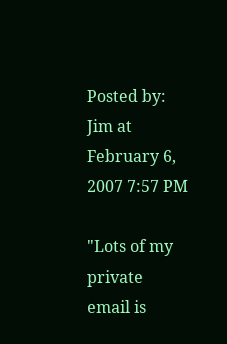Posted by: Jim at February 6, 2007 7:57 PM

"Lots of my private email is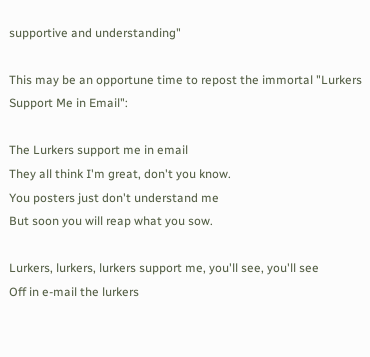supportive and understanding"

This may be an opportune time to repost the immortal "Lurkers Support Me in Email":

The Lurkers support me in email
They all think I'm great, don't you know.
You posters just don't understand me
But soon you will reap what you sow.

Lurkers, lurkers, lurkers support me, you'll see, you'll see
Off in e-mail the lurkers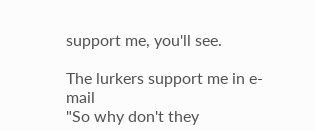support me, you'll see.

The lurkers support me in e-mail
"So why don't they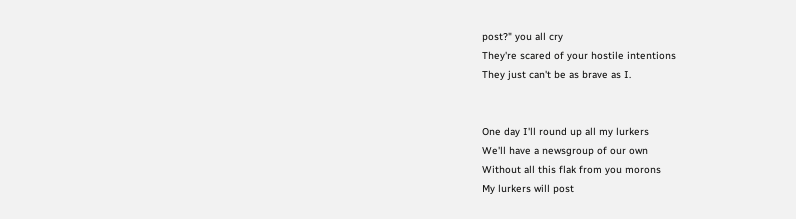post?" you all cry
They're scared of your hostile intentions
They just can't be as brave as I.


One day I'll round up all my lurkers
We'll have a newsgroup of our own
Without all this flak from you morons
My lurkers will post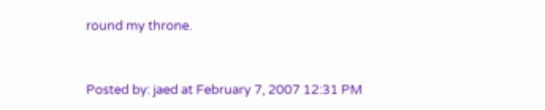round my throne.


Posted by: jaed at February 7, 2007 12:31 PM